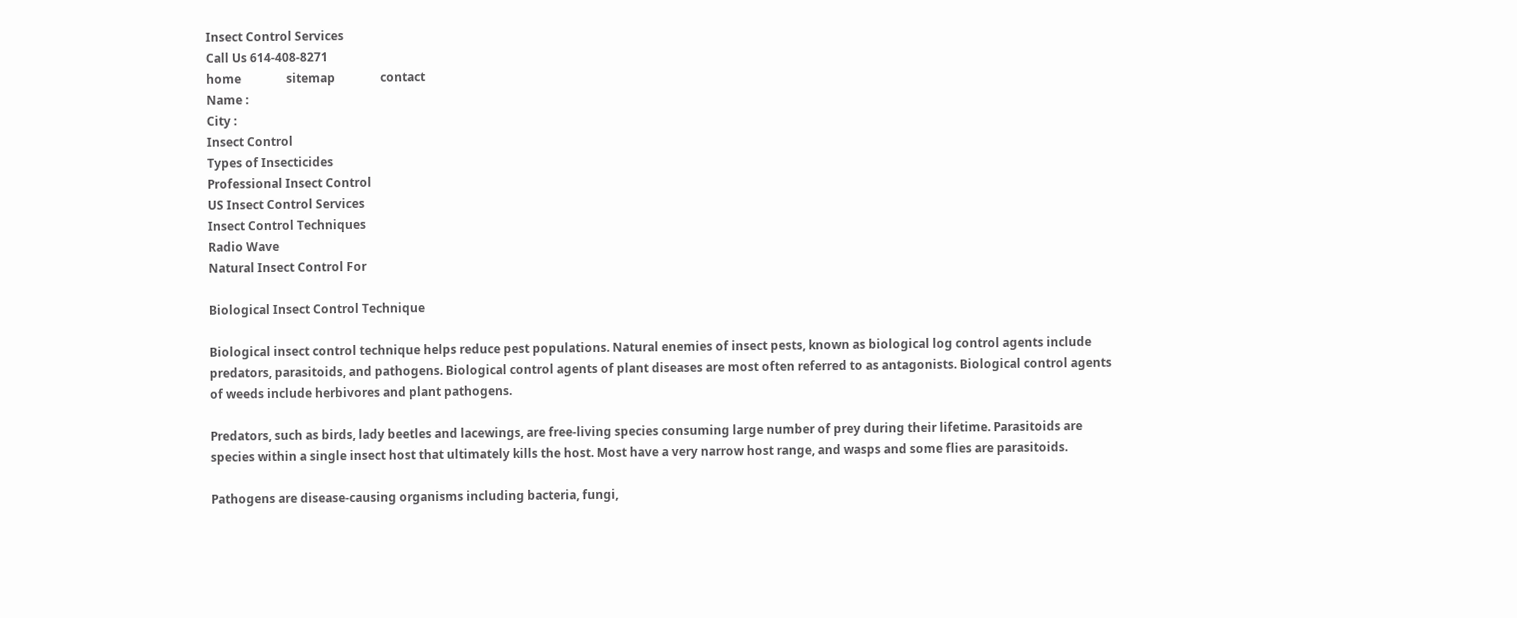Insect Control Services
Call Us 614-408-8271
home               sitemap               contact
Name :
City :
Insect Control
Types of Insecticides
Professional Insect Control
US Insect Control Services
Insect Control Techniques
Radio Wave
Natural Insect Control For

Biological Insect Control Technique

Biological insect control technique helps reduce pest populations. Natural enemies of insect pests, known as biological log control agents include predators, parasitoids, and pathogens. Biological control agents of plant diseases are most often referred to as antagonists. Biological control agents of weeds include herbivores and plant pathogens.

Predators, such as birds, lady beetles and lacewings, are free-living species consuming large number of prey during their lifetime. Parasitoids are species within a single insect host that ultimately kills the host. Most have a very narrow host range, and wasps and some flies are parasitoids.

Pathogens are disease-causing organisms including bacteria, fungi,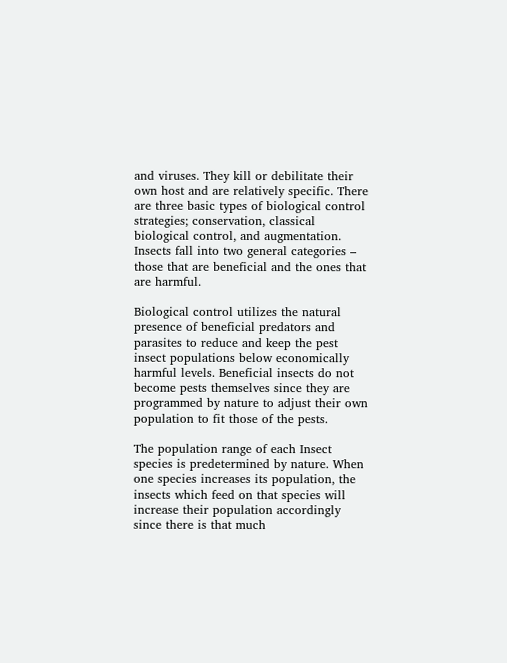and viruses. They kill or debilitate their own host and are relatively specific. There are three basic types of biological control strategies; conservation, classical biological control, and augmentation. Insects fall into two general categories – those that are beneficial and the ones that are harmful.

Biological control utilizes the natural presence of beneficial predators and parasites to reduce and keep the pest insect populations below economically harmful levels. Beneficial insects do not become pests themselves since they are programmed by nature to adjust their own population to fit those of the pests.

The population range of each Insect species is predetermined by nature. When one species increases its population, the insects which feed on that species will increase their population accordingly since there is that much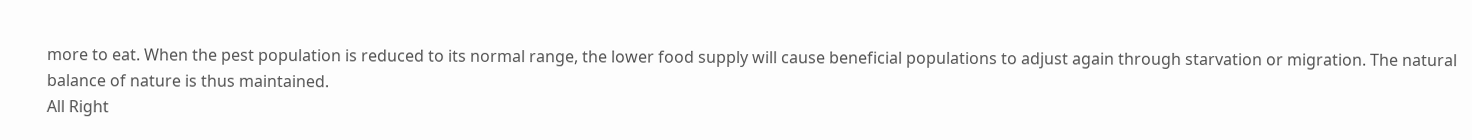more to eat. When the pest population is reduced to its normal range, the lower food supply will cause beneficial populations to adjust again through starvation or migration. The natural balance of nature is thus maintained.
All Right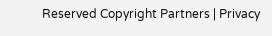Reserved Copyright Partners | Privacy